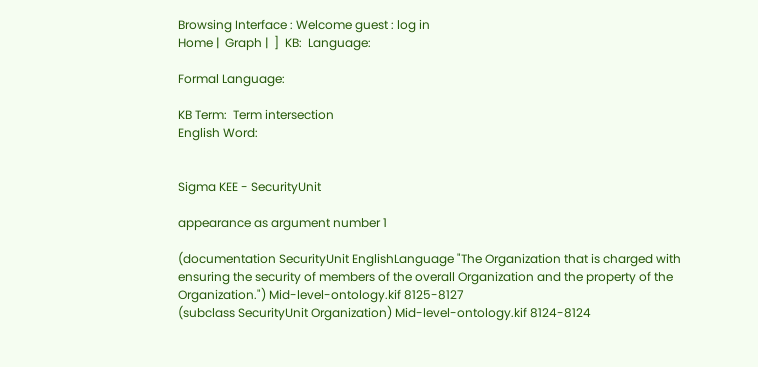Browsing Interface : Welcome guest : log in
Home |  Graph |  ]  KB:  Language:

Formal Language:

KB Term:  Term intersection
English Word:


Sigma KEE - SecurityUnit

appearance as argument number 1

(documentation SecurityUnit EnglishLanguage "The Organization that is charged with ensuring the security of members of the overall Organization and the property of the Organization.") Mid-level-ontology.kif 8125-8127
(subclass SecurityUnit Organization) Mid-level-ontology.kif 8124-8124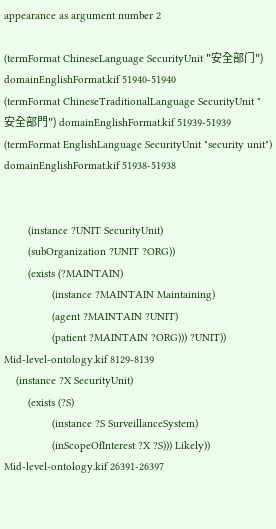appearance as argument number 2

(termFormat ChineseLanguage SecurityUnit "安全部门") domainEnglishFormat.kif 51940-51940
(termFormat ChineseTraditionalLanguage SecurityUnit "安全部門") domainEnglishFormat.kif 51939-51939
(termFormat EnglishLanguage SecurityUnit "security unit") domainEnglishFormat.kif 51938-51938


        (instance ?UNIT SecurityUnit)
        (subOrganization ?UNIT ?ORG))
        (exists (?MAINTAIN)
                (instance ?MAINTAIN Maintaining)
                (agent ?MAINTAIN ?UNIT)
                (patient ?MAINTAIN ?ORG))) ?UNIT))
Mid-level-ontology.kif 8129-8139
    (instance ?X SecurityUnit)
        (exists (?S)
                (instance ?S SurveillanceSystem)
                (inScopeOfInterest ?X ?S))) Likely))
Mid-level-ontology.kif 26391-26397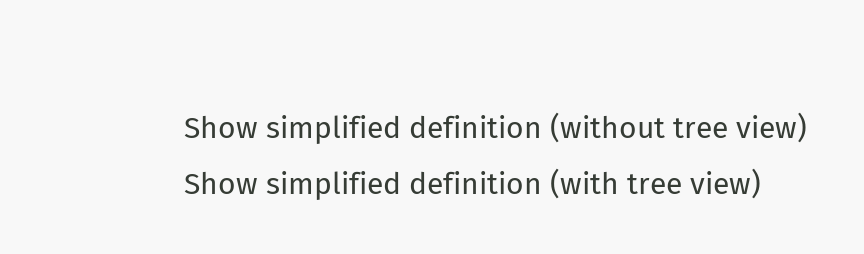Show simplified definition (without tree view)
Show simplified definition (with tree view)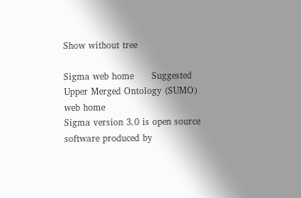Show without tree

Sigma web home      Suggested Upper Merged Ontology (SUMO) web home
Sigma version 3.0 is open source software produced by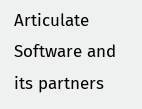Articulate Software and its partners